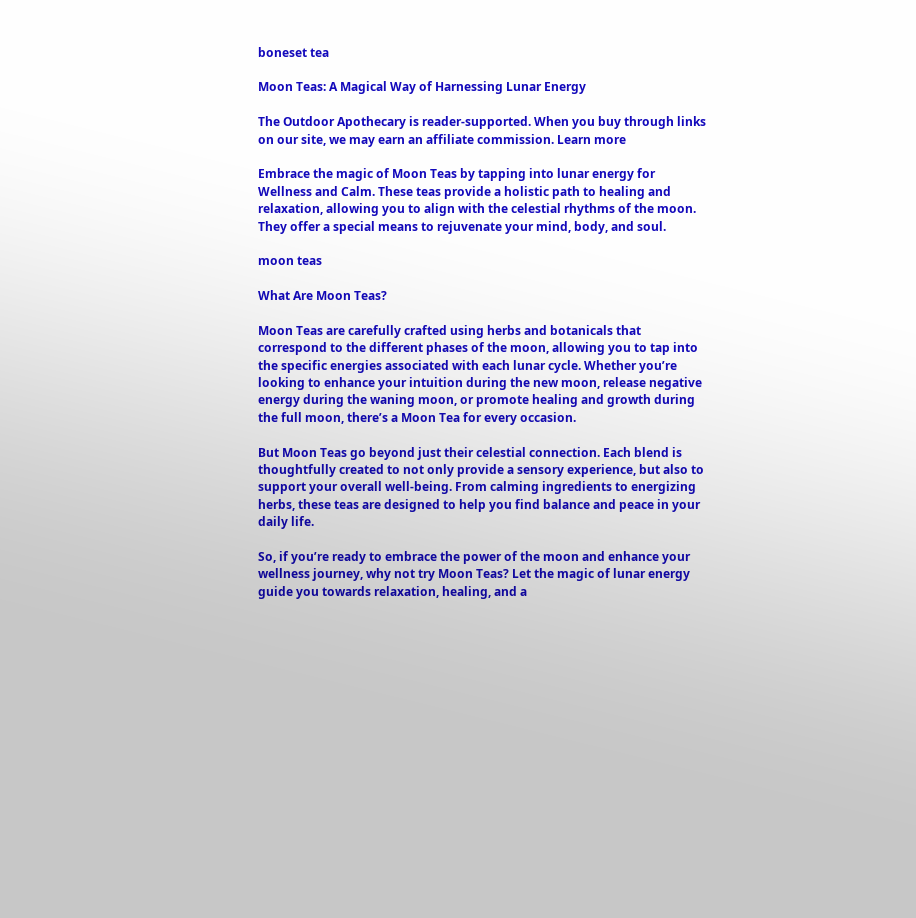boneset tea

Moon Teas: A Magical Way of Harnessing Lunar Energy

The Outdoor Apothecary is reader-supported. When you buy through links on our site, we may earn an affiliate commission. Learn more

Embrace the magic of Moon Teas by tapping into lunar energy for Wellness and Calm. These teas provide a holistic path to healing and relaxation, allowing you to align with the celestial rhythms of the moon. They offer a special means to rejuvenate your mind, body, and soul.

moon teas

What Are Moon Teas?

Moon Teas are carefully crafted using herbs and botanicals that correspond to the different phases of the moon, allowing you to tap into the specific energies associated with each lunar cycle. Whether you’re looking to enhance your intuition during the new moon, release negative energy during the waning moon, or promote healing and growth during the full moon, there’s a Moon Tea for every occasion.

But Moon Teas go beyond just their celestial connection. Each blend is thoughtfully created to not only provide a sensory experience, but also to support your overall well-being. From calming ingredients to energizing herbs, these teas are designed to help you find balance and peace in your daily life.

So, if you’re ready to embrace the power of the moon and enhance your wellness journey, why not try Moon Teas? Let the magic of lunar energy guide you towards relaxation, healing, and a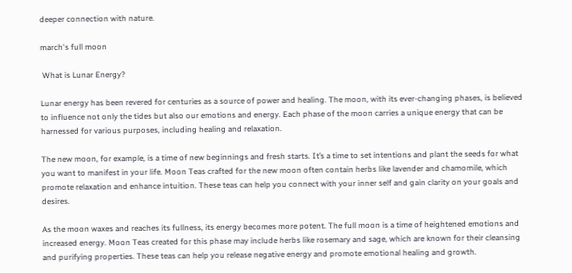deeper connection with nature.

march's full moon

 What is Lunar Energy?

Lunar energy has been revered for centuries as a source of power and healing. The moon, with its ever-changing phases, is believed to influence not only the tides but also our emotions and energy. Each phase of the moon carries a unique energy that can be harnessed for various purposes, including healing and relaxation.

The new moon, for example, is a time of new beginnings and fresh starts. It’s a time to set intentions and plant the seeds for what you want to manifest in your life. Moon Teas crafted for the new moon often contain herbs like lavender and chamomile, which promote relaxation and enhance intuition. These teas can help you connect with your inner self and gain clarity on your goals and desires.

As the moon waxes and reaches its fullness, its energy becomes more potent. The full moon is a time of heightened emotions and increased energy. Moon Teas created for this phase may include herbs like rosemary and sage, which are known for their cleansing and purifying properties. These teas can help you release negative energy and promote emotional healing and growth.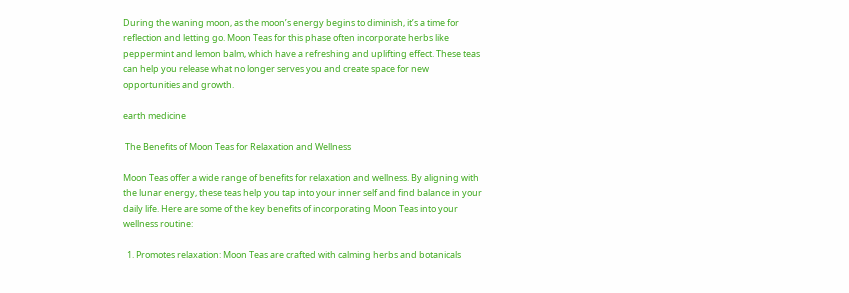During the waning moon, as the moon’s energy begins to diminish, it’s a time for reflection and letting go. Moon Teas for this phase often incorporate herbs like peppermint and lemon balm, which have a refreshing and uplifting effect. These teas can help you release what no longer serves you and create space for new opportunities and growth.

earth medicine

 The Benefits of Moon Teas for Relaxation and Wellness

Moon Teas offer a wide range of benefits for relaxation and wellness. By aligning with the lunar energy, these teas help you tap into your inner self and find balance in your daily life. Here are some of the key benefits of incorporating Moon Teas into your wellness routine:

  1. Promotes relaxation: Moon Teas are crafted with calming herbs and botanicals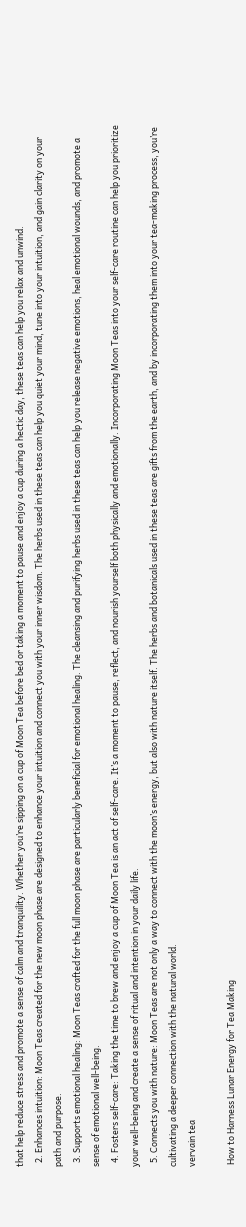that help reduce stress and promote a sense of calm and tranquility. Whether you’re sipping on a cup of Moon Tea before bed or taking a moment to pause and enjoy a cup during a hectic day, these teas can help you relax and unwind.
  2. Enhances intuition: Moon Teas created for the new moon phase are designed to enhance your intuition and connect you with your inner wisdom. The herbs used in these teas can help you quiet your mind, tune into your intuition, and gain clarity on your path and purpose.
  3. Supports emotional healing: Moon Teas crafted for the full moon phase are particularly beneficial for emotional healing. The cleansing and purifying herbs used in these teas can help you release negative emotions, heal emotional wounds, and promote a sense of emotional well-being.
  4. Fosters self-care: Taking the time to brew and enjoy a cup of Moon Tea is an act of self-care. It’s a moment to pause, reflect, and nourish yourself both physically and emotionally. Incorporating Moon Teas into your self-care routine can help you prioritize your well-being and create a sense of ritual and intention in your daily life.
  5. Connects you with nature: Moon Teas are not only a way to connect with the moon’s energy, but also with nature itself. The herbs and botanicals used in these teas are gifts from the earth, and by incorporating them into your tea-making process, you’re cultivating a deeper connection with the natural world.
vervain tea

 How to Harness Lunar Energy for Tea Making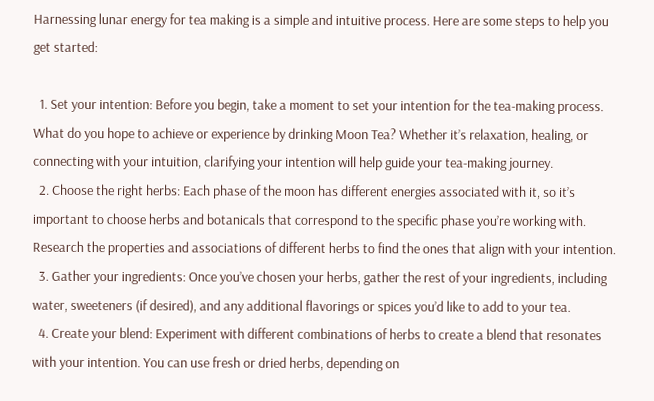Harnessing lunar energy for tea making is a simple and intuitive process. Here are some steps to help you get started:

  1. Set your intention: Before you begin, take a moment to set your intention for the tea-making process. What do you hope to achieve or experience by drinking Moon Tea? Whether it’s relaxation, healing, or connecting with your intuition, clarifying your intention will help guide your tea-making journey.
  2. Choose the right herbs: Each phase of the moon has different energies associated with it, so it’s important to choose herbs and botanicals that correspond to the specific phase you’re working with. Research the properties and associations of different herbs to find the ones that align with your intention.
  3. Gather your ingredients: Once you’ve chosen your herbs, gather the rest of your ingredients, including water, sweeteners (if desired), and any additional flavorings or spices you’d like to add to your tea.
  4. Create your blend: Experiment with different combinations of herbs to create a blend that resonates with your intention. You can use fresh or dried herbs, depending on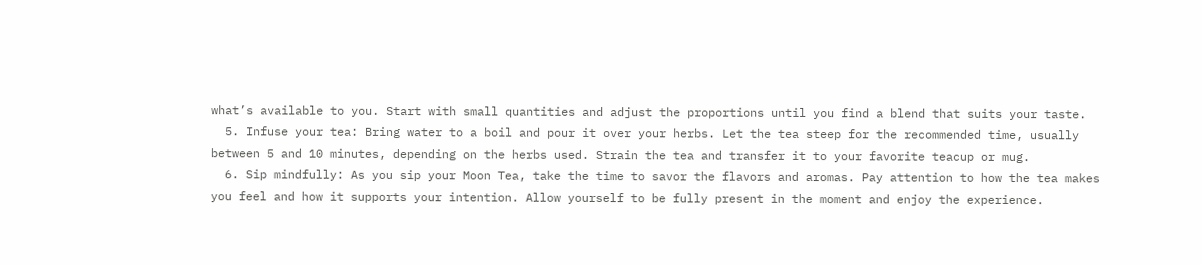what’s available to you. Start with small quantities and adjust the proportions until you find a blend that suits your taste.
  5. Infuse your tea: Bring water to a boil and pour it over your herbs. Let the tea steep for the recommended time, usually between 5 and 10 minutes, depending on the herbs used. Strain the tea and transfer it to your favorite teacup or mug.
  6. Sip mindfully: As you sip your Moon Tea, take the time to savor the flavors and aromas. Pay attention to how the tea makes you feel and how it supports your intention. Allow yourself to be fully present in the moment and enjoy the experience.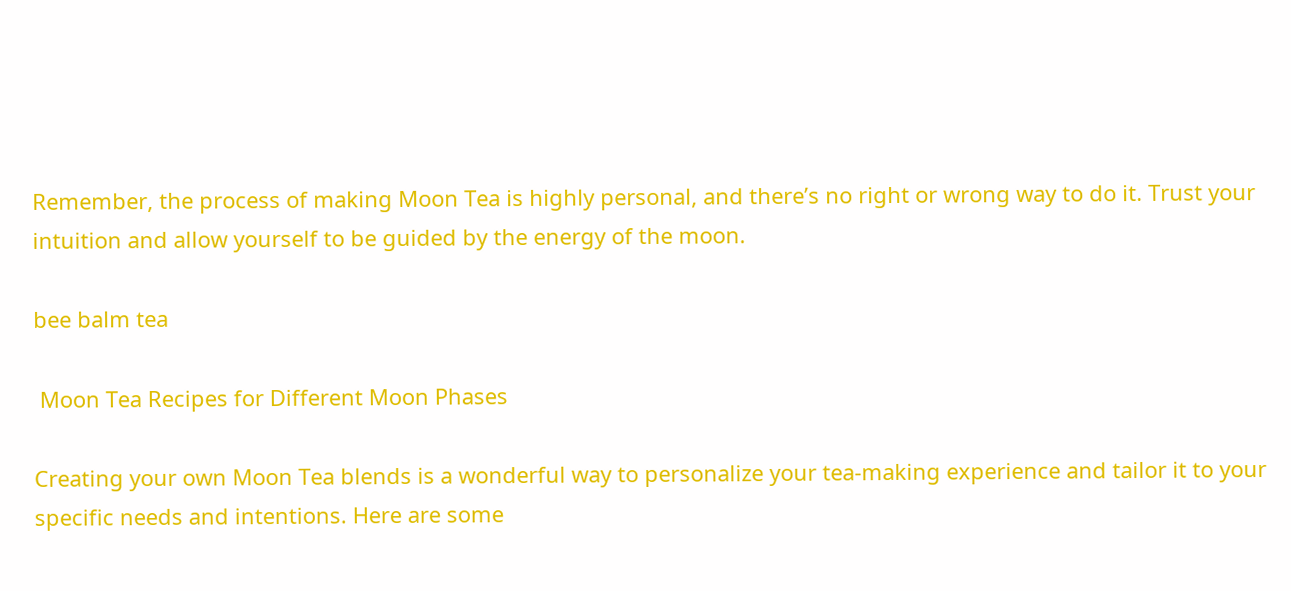Remember, the process of making Moon Tea is highly personal, and there’s no right or wrong way to do it. Trust your intuition and allow yourself to be guided by the energy of the moon.

bee balm tea

 Moon Tea Recipes for Different Moon Phases

Creating your own Moon Tea blends is a wonderful way to personalize your tea-making experience and tailor it to your specific needs and intentions. Here are some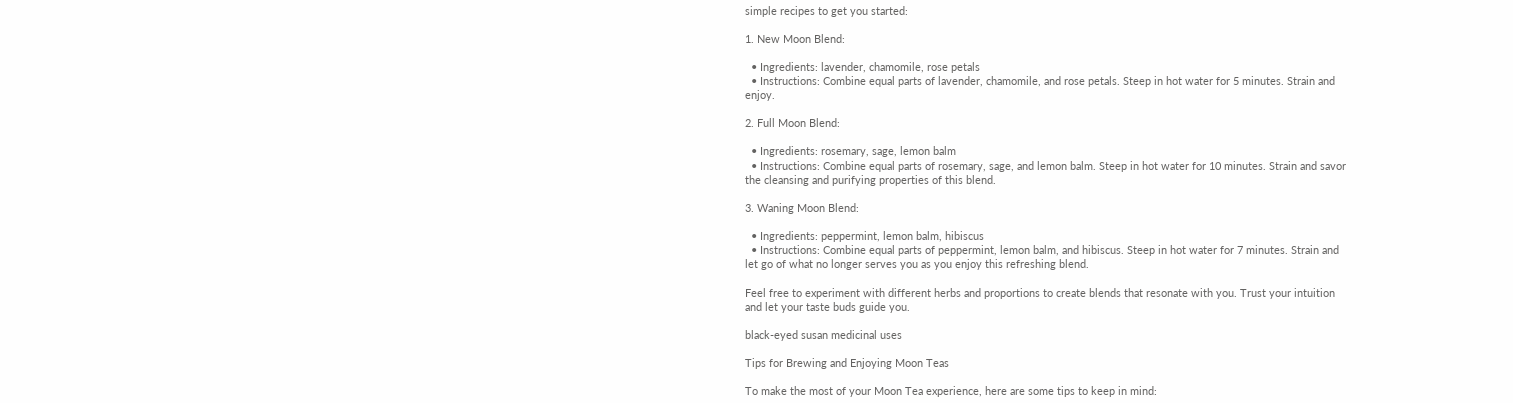simple recipes to get you started:

1. New Moon Blend:

  • Ingredients: lavender, chamomile, rose petals
  • Instructions: Combine equal parts of lavender, chamomile, and rose petals. Steep in hot water for 5 minutes. Strain and enjoy.

2. Full Moon Blend:

  • Ingredients: rosemary, sage, lemon balm
  • Instructions: Combine equal parts of rosemary, sage, and lemon balm. Steep in hot water for 10 minutes. Strain and savor the cleansing and purifying properties of this blend.

3. Waning Moon Blend:

  • Ingredients: peppermint, lemon balm, hibiscus
  • Instructions: Combine equal parts of peppermint, lemon balm, and hibiscus. Steep in hot water for 7 minutes. Strain and let go of what no longer serves you as you enjoy this refreshing blend.

Feel free to experiment with different herbs and proportions to create blends that resonate with you. Trust your intuition and let your taste buds guide you.

black-eyed susan medicinal uses

Tips for Brewing and Enjoying Moon Teas

To make the most of your Moon Tea experience, here are some tips to keep in mind: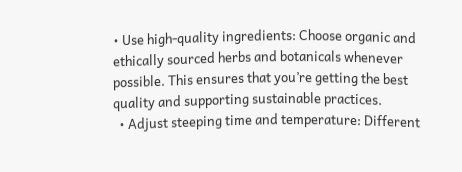• Use high-quality ingredients: Choose organic and ethically sourced herbs and botanicals whenever possible. This ensures that you’re getting the best quality and supporting sustainable practices.
  • Adjust steeping time and temperature: Different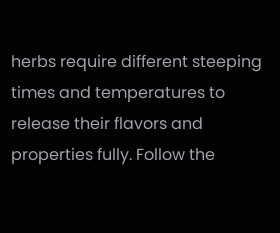herbs require different steeping times and temperatures to release their flavors and properties fully. Follow the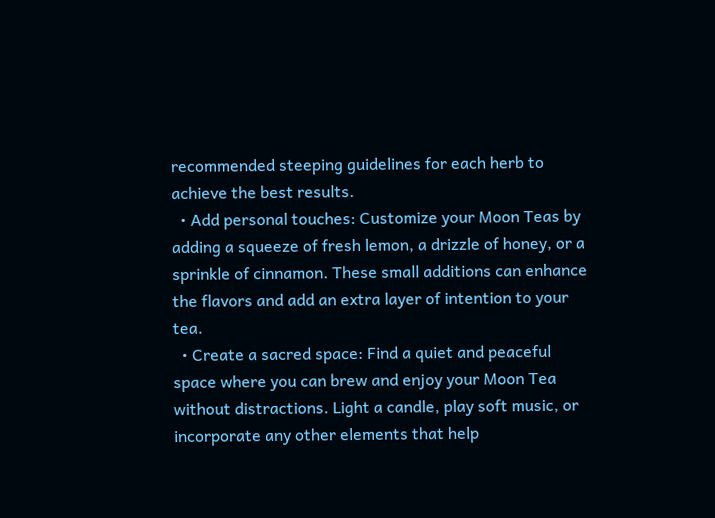recommended steeping guidelines for each herb to achieve the best results.
  • Add personal touches: Customize your Moon Teas by adding a squeeze of fresh lemon, a drizzle of honey, or a sprinkle of cinnamon. These small additions can enhance the flavors and add an extra layer of intention to your tea.
  • Create a sacred space: Find a quiet and peaceful space where you can brew and enjoy your Moon Tea without distractions. Light a candle, play soft music, or incorporate any other elements that help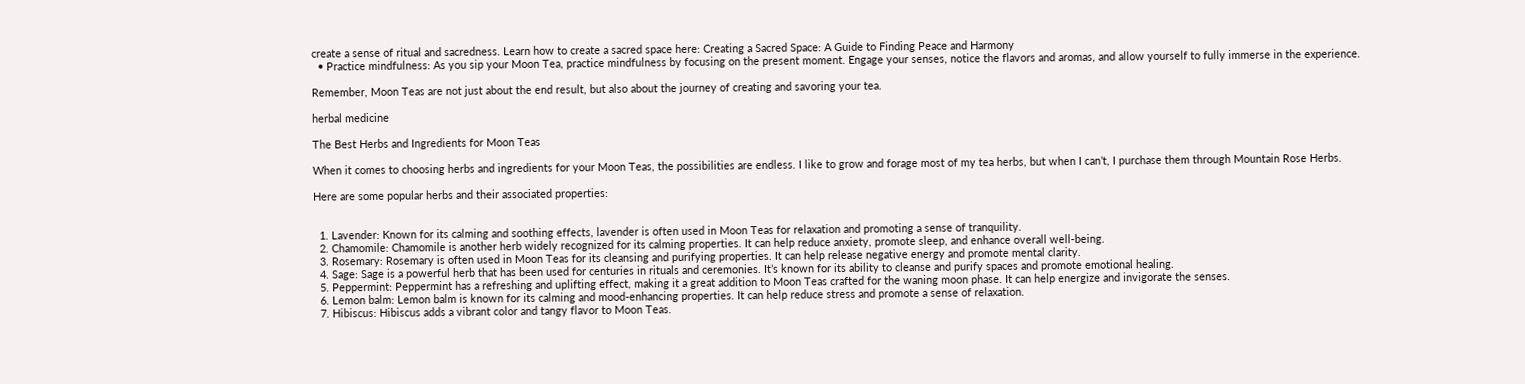create a sense of ritual and sacredness. Learn how to create a sacred space here: Creating a Sacred Space: A Guide to Finding Peace and Harmony
  • Practice mindfulness: As you sip your Moon Tea, practice mindfulness by focusing on the present moment. Engage your senses, notice the flavors and aromas, and allow yourself to fully immerse in the experience.

Remember, Moon Teas are not just about the end result, but also about the journey of creating and savoring your tea.

herbal medicine

The Best Herbs and Ingredients for Moon Teas

When it comes to choosing herbs and ingredients for your Moon Teas, the possibilities are endless. I like to grow and forage most of my tea herbs, but when I can’t, I purchase them through Mountain Rose Herbs.

Here are some popular herbs and their associated properties:


  1. Lavender: Known for its calming and soothing effects, lavender is often used in Moon Teas for relaxation and promoting a sense of tranquility.
  2. Chamomile: Chamomile is another herb widely recognized for its calming properties. It can help reduce anxiety, promote sleep, and enhance overall well-being.
  3. Rosemary: Rosemary is often used in Moon Teas for its cleansing and purifying properties. It can help release negative energy and promote mental clarity.
  4. Sage: Sage is a powerful herb that has been used for centuries in rituals and ceremonies. It’s known for its ability to cleanse and purify spaces and promote emotional healing.
  5. Peppermint: Peppermint has a refreshing and uplifting effect, making it a great addition to Moon Teas crafted for the waning moon phase. It can help energize and invigorate the senses.
  6. Lemon balm: Lemon balm is known for its calming and mood-enhancing properties. It can help reduce stress and promote a sense of relaxation.
  7. Hibiscus: Hibiscus adds a vibrant color and tangy flavor to Moon Teas.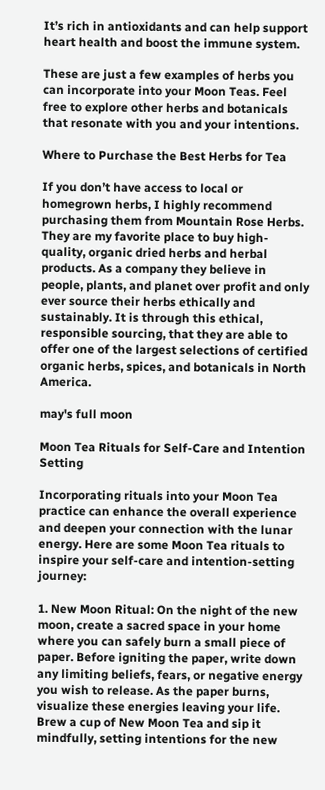It’s rich in antioxidants and can help support heart health and boost the immune system.

These are just a few examples of herbs you can incorporate into your Moon Teas. Feel free to explore other herbs and botanicals that resonate with you and your intentions.

Where to Purchase the Best Herbs for Tea

If you don’t have access to local or homegrown herbs, I highly recommend purchasing them from Mountain Rose Herbs. They are my favorite place to buy high-quality, organic dried herbs and herbal products. As a company they believe in people, plants, and planet over profit and only ever source their herbs ethically and sustainably. It is through this ethical, responsible sourcing, that they are able to offer one of the largest selections of certified organic herbs, spices, and botanicals in North America.

may's full moon

Moon Tea Rituals for Self-Care and Intention Setting

Incorporating rituals into your Moon Tea practice can enhance the overall experience and deepen your connection with the lunar energy. Here are some Moon Tea rituals to inspire your self-care and intention-setting journey:

1. New Moon Ritual: On the night of the new moon, create a sacred space in your home where you can safely burn a small piece of paper. Before igniting the paper, write down any limiting beliefs, fears, or negative energy you wish to release. As the paper burns, visualize these energies leaving your life. Brew a cup of New Moon Tea and sip it mindfully, setting intentions for the new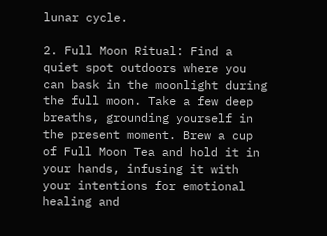lunar cycle.

2. Full Moon Ritual: Find a quiet spot outdoors where you can bask in the moonlight during the full moon. Take a few deep breaths, grounding yourself in the present moment. Brew a cup of Full Moon Tea and hold it in your hands, infusing it with your intentions for emotional healing and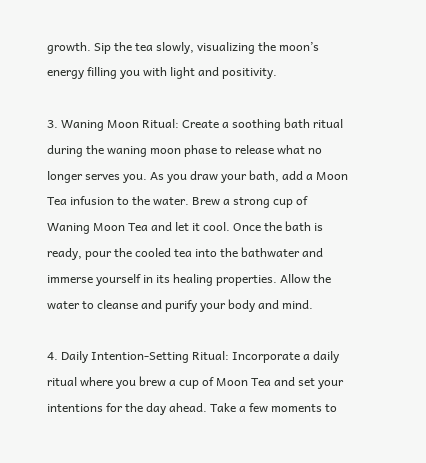growth. Sip the tea slowly, visualizing the moon’s energy filling you with light and positivity.

3. Waning Moon Ritual: Create a soothing bath ritual during the waning moon phase to release what no longer serves you. As you draw your bath, add a Moon Tea infusion to the water. Brew a strong cup of Waning Moon Tea and let it cool. Once the bath is ready, pour the cooled tea into the bathwater and immerse yourself in its healing properties. Allow the water to cleanse and purify your body and mind.

4. Daily Intention-Setting Ritual: Incorporate a daily ritual where you brew a cup of Moon Tea and set your intentions for the day ahead. Take a few moments to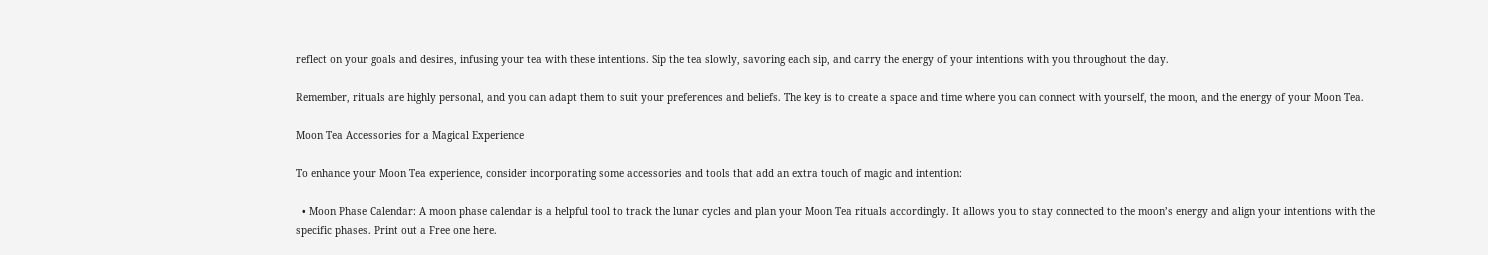reflect on your goals and desires, infusing your tea with these intentions. Sip the tea slowly, savoring each sip, and carry the energy of your intentions with you throughout the day.

Remember, rituals are highly personal, and you can adapt them to suit your preferences and beliefs. The key is to create a space and time where you can connect with yourself, the moon, and the energy of your Moon Tea.

Moon Tea Accessories for a Magical Experience

To enhance your Moon Tea experience, consider incorporating some accessories and tools that add an extra touch of magic and intention:

  • Moon Phase Calendar: A moon phase calendar is a helpful tool to track the lunar cycles and plan your Moon Tea rituals accordingly. It allows you to stay connected to the moon’s energy and align your intentions with the specific phases. Print out a Free one here.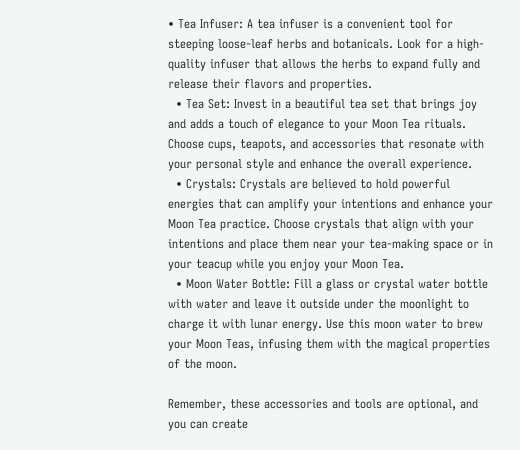• Tea Infuser: A tea infuser is a convenient tool for steeping loose-leaf herbs and botanicals. Look for a high-quality infuser that allows the herbs to expand fully and release their flavors and properties.
  • Tea Set: Invest in a beautiful tea set that brings joy and adds a touch of elegance to your Moon Tea rituals. Choose cups, teapots, and accessories that resonate with your personal style and enhance the overall experience.
  • Crystals: Crystals are believed to hold powerful energies that can amplify your intentions and enhance your Moon Tea practice. Choose crystals that align with your intentions and place them near your tea-making space or in your teacup while you enjoy your Moon Tea.
  • Moon Water Bottle: Fill a glass or crystal water bottle with water and leave it outside under the moonlight to charge it with lunar energy. Use this moon water to brew your Moon Teas, infusing them with the magical properties of the moon.

Remember, these accessories and tools are optional, and you can create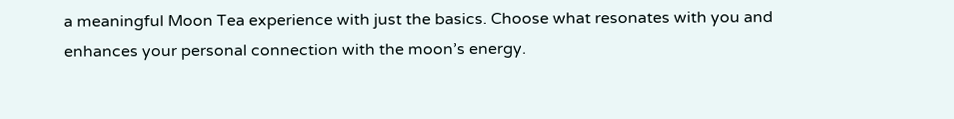a meaningful Moon Tea experience with just the basics. Choose what resonates with you and enhances your personal connection with the moon’s energy.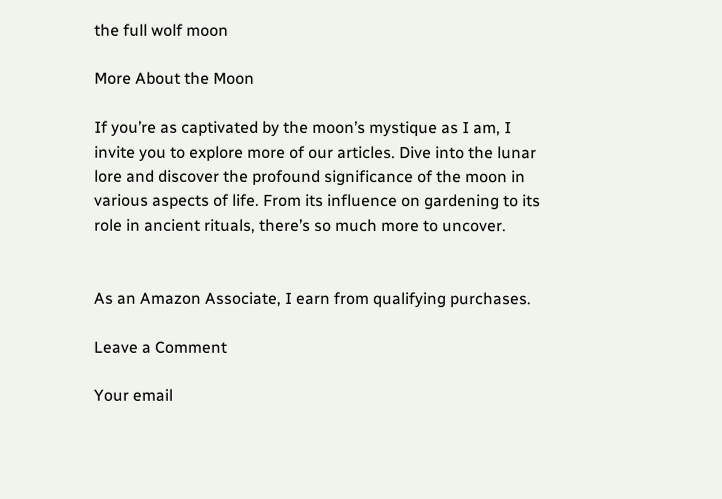the full wolf moon

More About the Moon

If you’re as captivated by the moon’s mystique as I am, I invite you to explore more of our articles. Dive into the lunar lore and discover the profound significance of the moon in various aspects of life. From its influence on gardening to its role in ancient rituals, there’s so much more to uncover.


As an Amazon Associate, I earn from qualifying purchases.

Leave a Comment

Your email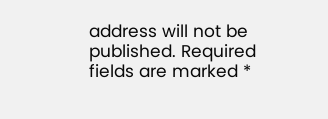address will not be published. Required fields are marked *